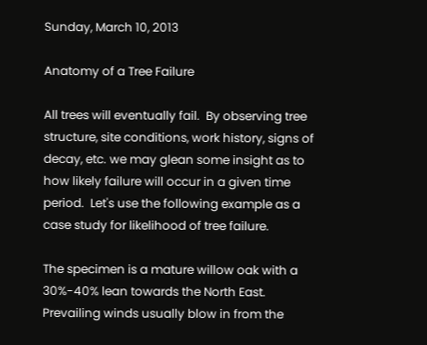Sunday, March 10, 2013

Anatomy of a Tree Failure

All trees will eventually fail.  By observing tree structure, site conditions, work history, signs of decay, etc. we may glean some insight as to how likely failure will occur in a given time period.  Let's use the following example as a case study for likelihood of tree failure.

The specimen is a mature willow oak with a 30%-40% lean towards the North East.  Prevailing winds usually blow in from the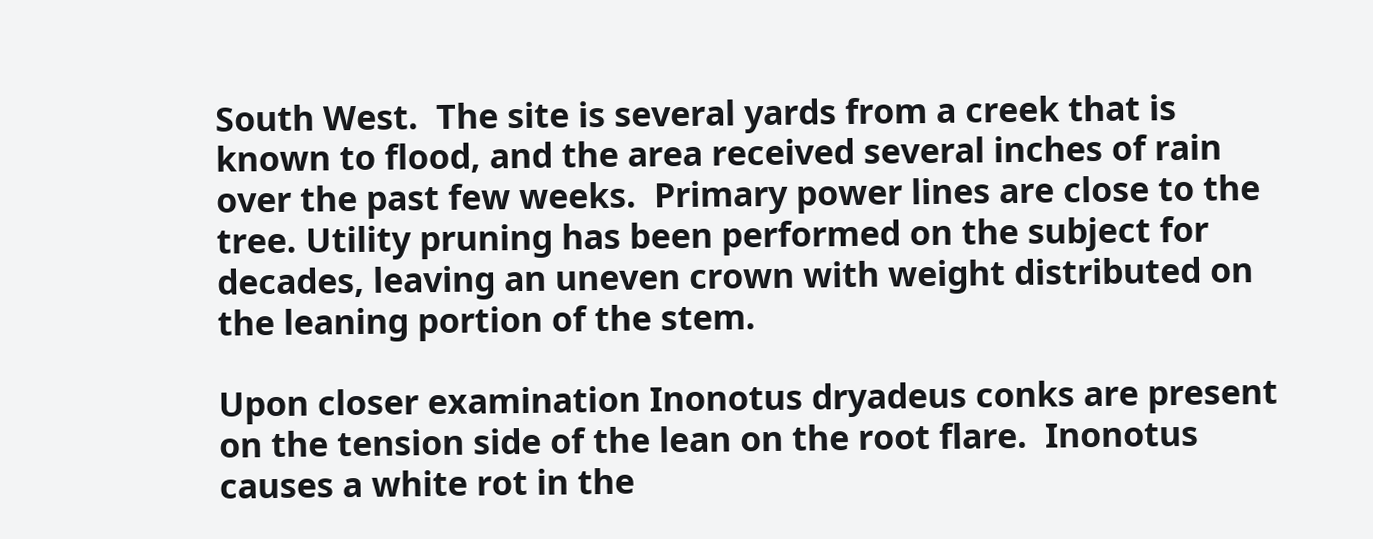South West.  The site is several yards from a creek that is known to flood, and the area received several inches of rain over the past few weeks.  Primary power lines are close to the tree. Utility pruning has been performed on the subject for decades, leaving an uneven crown with weight distributed on the leaning portion of the stem.

Upon closer examination Inonotus dryadeus conks are present on the tension side of the lean on the root flare.  Inonotus causes a white rot in the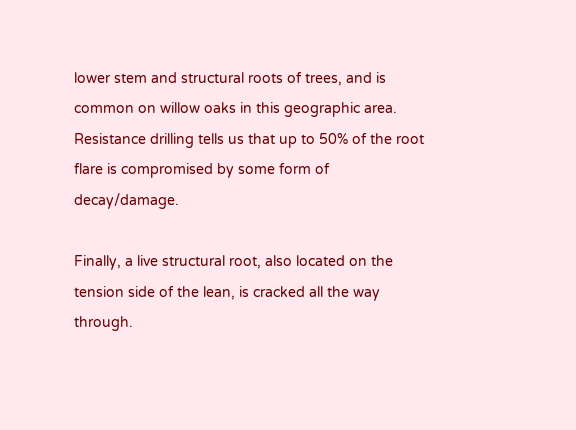lower stem and structural roots of trees, and is common on willow oaks in this geographic area.  Resistance drilling tells us that up to 50% of the root flare is compromised by some form of decay/damage.

Finally, a live structural root, also located on the tension side of the lean, is cracked all the way through.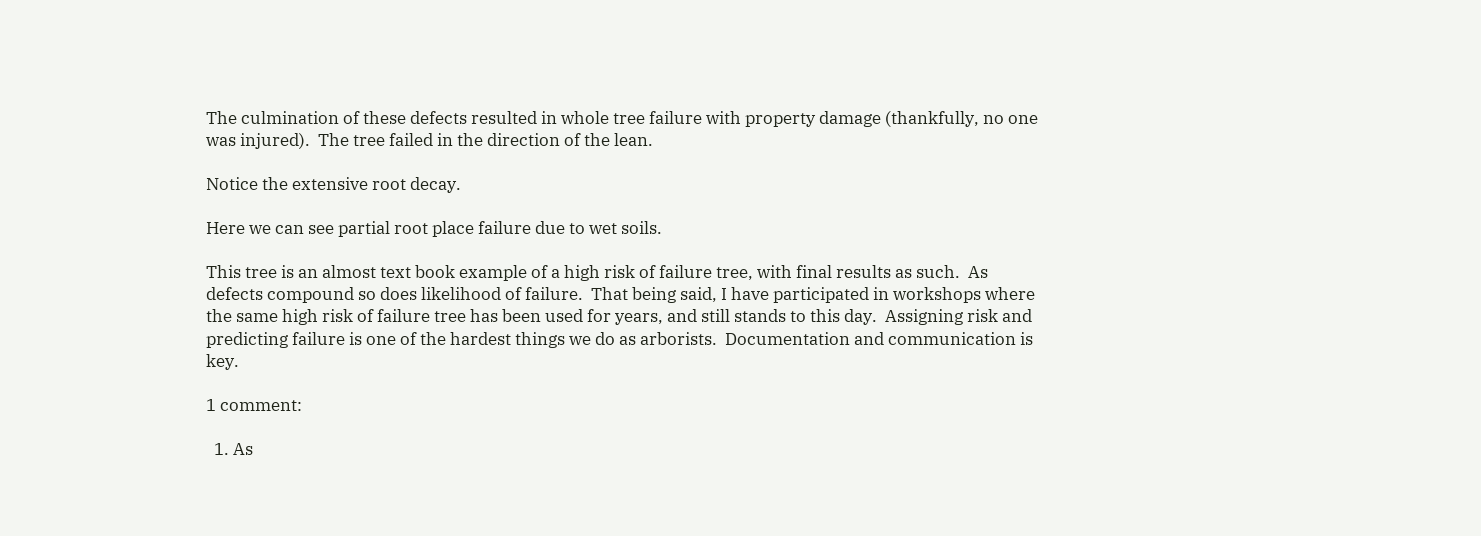The culmination of these defects resulted in whole tree failure with property damage (thankfully, no one was injured).  The tree failed in the direction of the lean.

Notice the extensive root decay.

Here we can see partial root place failure due to wet soils.

This tree is an almost text book example of a high risk of failure tree, with final results as such.  As defects compound so does likelihood of failure.  That being said, I have participated in workshops where the same high risk of failure tree has been used for years, and still stands to this day.  Assigning risk and predicting failure is one of the hardest things we do as arborists.  Documentation and communication is key.

1 comment:

  1. As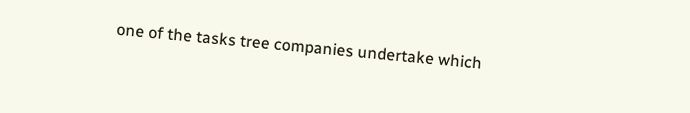one of the tasks tree companies undertake which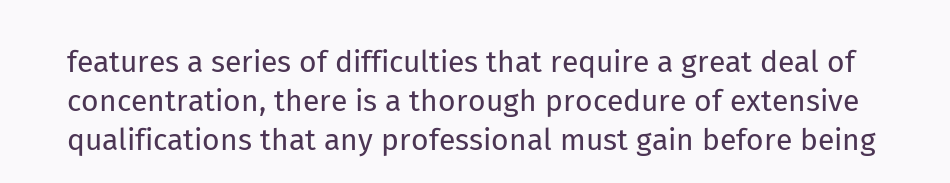features a series of difficulties that require a great deal of concentration, there is a thorough procedure of extensive qualifications that any professional must gain before being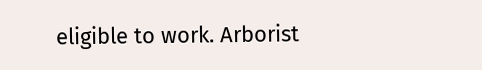eligible to work. Arborist